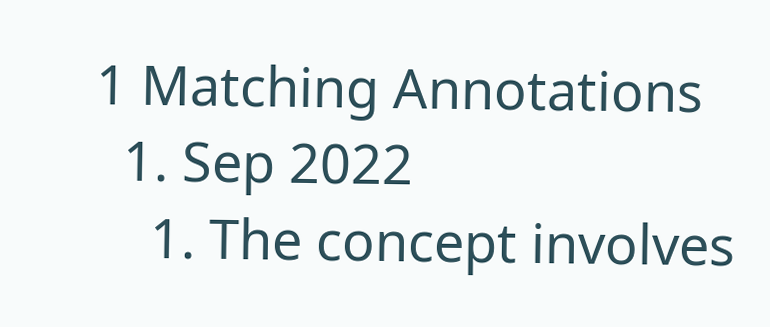1 Matching Annotations
  1. Sep 2022
    1. The concept involves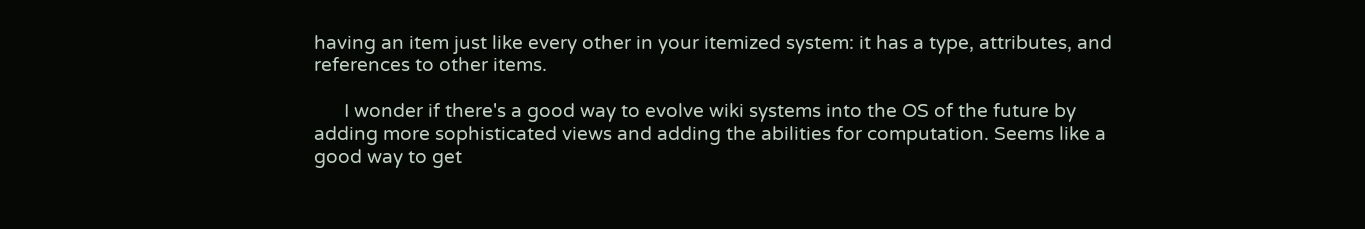having an item just like every other in your itemized system: it has a type, attributes, and references to other items.

      I wonder if there's a good way to evolve wiki systems into the OS of the future by adding more sophisticated views and adding the abilities for computation. Seems like a good way to get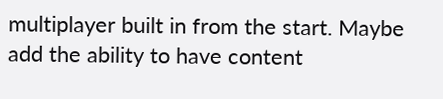multiplayer built in from the start. Maybe add the ability to have content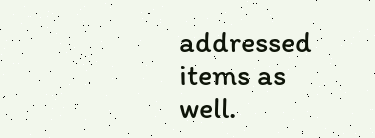addressed items as well.